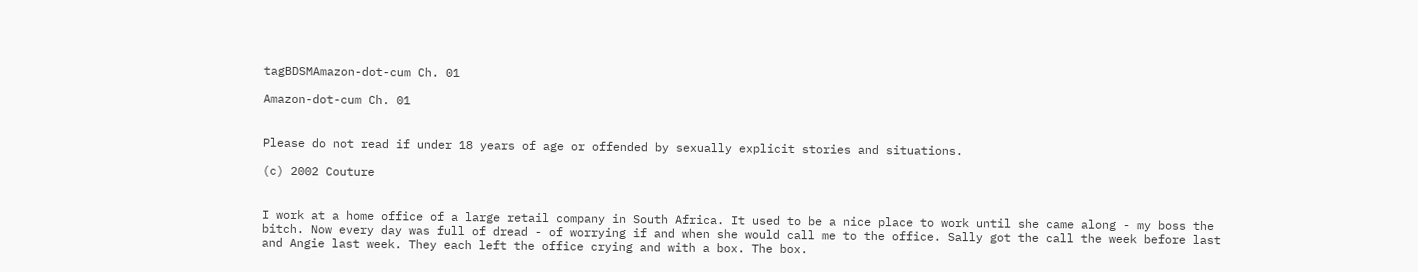tagBDSMAmazon-dot-cum Ch. 01

Amazon-dot-cum Ch. 01


Please do not read if under 18 years of age or offended by sexually explicit stories and situations.

(c) 2002 Couture


I work at a home office of a large retail company in South Africa. It used to be a nice place to work until she came along - my boss the bitch. Now every day was full of dread - of worrying if and when she would call me to the office. Sally got the call the week before last and Angie last week. They each left the office crying and with a box. The box.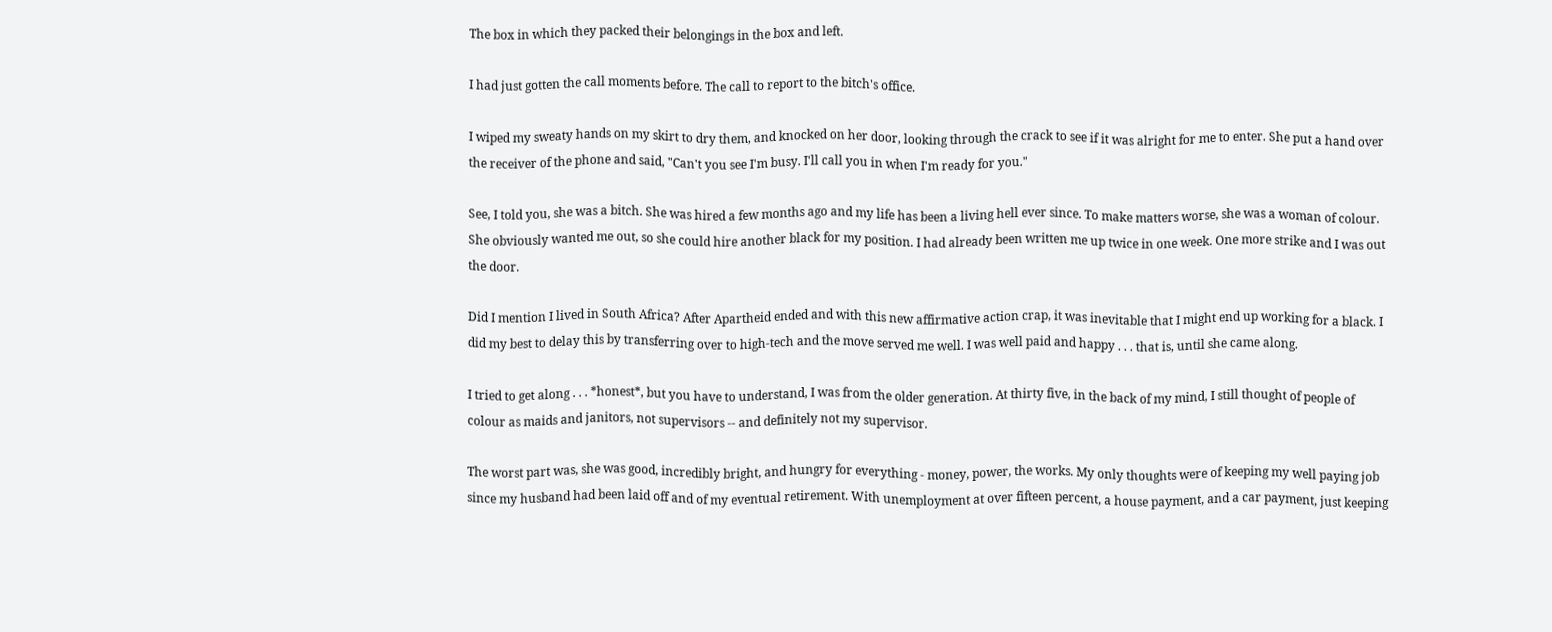The box in which they packed their belongings in the box and left.

I had just gotten the call moments before. The call to report to the bitch's office.

I wiped my sweaty hands on my skirt to dry them, and knocked on her door, looking through the crack to see if it was alright for me to enter. She put a hand over the receiver of the phone and said, "Can't you see I'm busy. I'll call you in when I'm ready for you."

See, I told you, she was a bitch. She was hired a few months ago and my life has been a living hell ever since. To make matters worse, she was a woman of colour. She obviously wanted me out, so she could hire another black for my position. I had already been written me up twice in one week. One more strike and I was out the door.

Did I mention I lived in South Africa? After Apartheid ended and with this new affirmative action crap, it was inevitable that I might end up working for a black. I did my best to delay this by transferring over to high-tech and the move served me well. I was well paid and happy . . . that is, until she came along.

I tried to get along . . . *honest*, but you have to understand, I was from the older generation. At thirty five, in the back of my mind, I still thought of people of colour as maids and janitors, not supervisors -- and definitely not my supervisor.

The worst part was, she was good, incredibly bright, and hungry for everything - money, power, the works. My only thoughts were of keeping my well paying job since my husband had been laid off and of my eventual retirement. With unemployment at over fifteen percent, a house payment, and a car payment, just keeping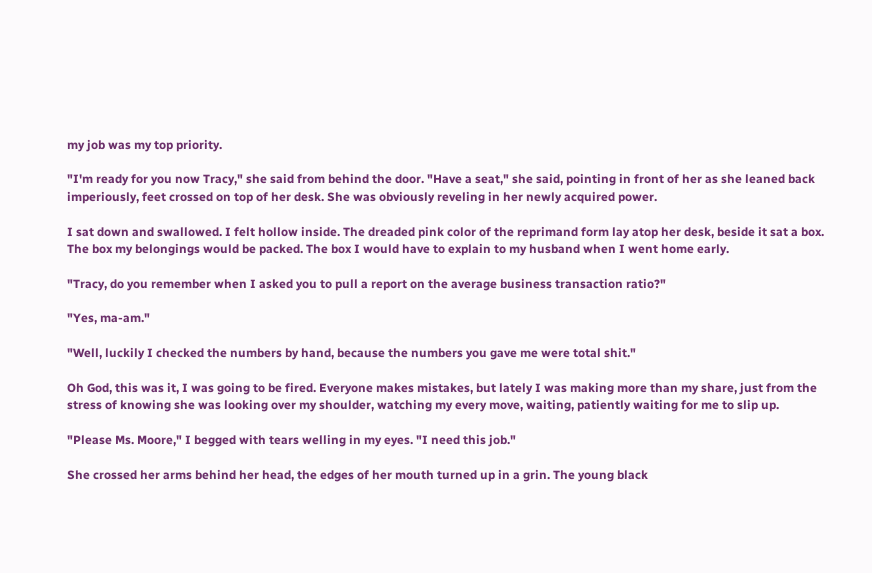my job was my top priority.

"I'm ready for you now Tracy," she said from behind the door. "Have a seat," she said, pointing in front of her as she leaned back imperiously, feet crossed on top of her desk. She was obviously reveling in her newly acquired power.

I sat down and swallowed. I felt hollow inside. The dreaded pink color of the reprimand form lay atop her desk, beside it sat a box. The box my belongings would be packed. The box I would have to explain to my husband when I went home early.

"Tracy, do you remember when I asked you to pull a report on the average business transaction ratio?"

"Yes, ma-am."

"Well, luckily I checked the numbers by hand, because the numbers you gave me were total shit."

Oh God, this was it, I was going to be fired. Everyone makes mistakes, but lately I was making more than my share, just from the stress of knowing she was looking over my shoulder, watching my every move, waiting, patiently waiting for me to slip up.

"Please Ms. Moore," I begged with tears welling in my eyes. "I need this job."

She crossed her arms behind her head, the edges of her mouth turned up in a grin. The young black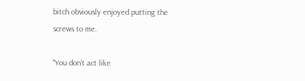bitch obviously enjoyed putting the screws to me.

"You don't act like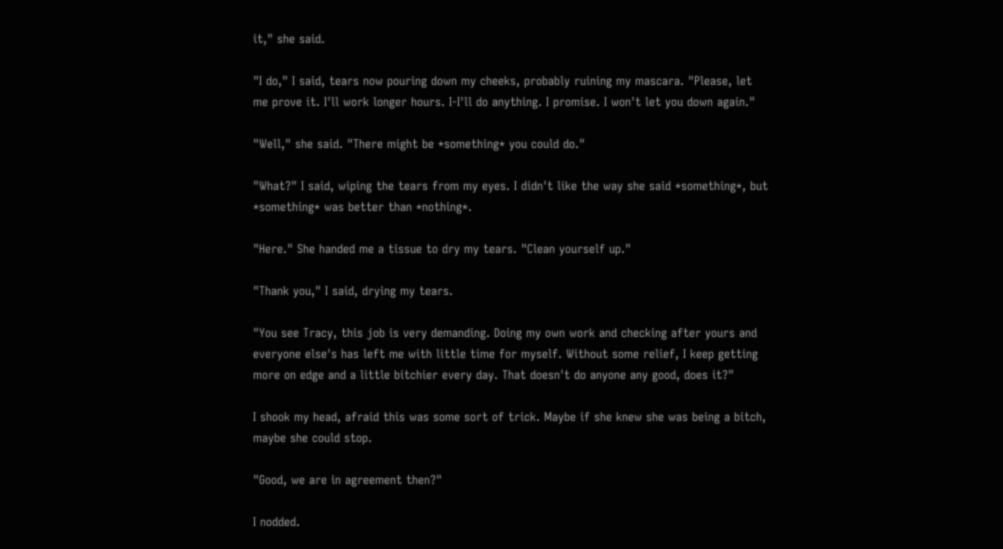it," she said.

"I do," I said, tears now pouring down my cheeks, probably ruining my mascara. "Please, let me prove it. I'll work longer hours. I-I'll do anything. I promise. I won't let you down again."

"Well," she said. "There might be *something* you could do."

"What?" I said, wiping the tears from my eyes. I didn't like the way she said *something*, but *something* was better than *nothing*.

"Here." She handed me a tissue to dry my tears. "Clean yourself up."

"Thank you," I said, drying my tears.

"You see Tracy, this job is very demanding. Doing my own work and checking after yours and everyone else's has left me with little time for myself. Without some relief, I keep getting more on edge and a little bitchier every day. That doesn't do anyone any good, does it?"

I shook my head, afraid this was some sort of trick. Maybe if she knew she was being a bitch, maybe she could stop.

"Good, we are in agreement then?"

I nodded.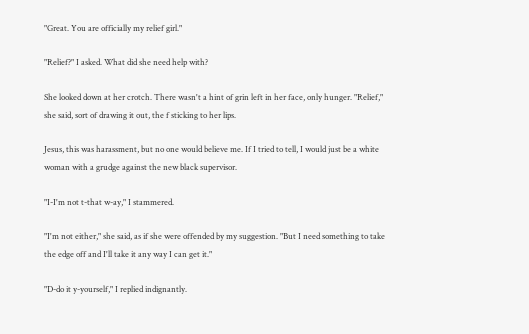"Great. You are officially my relief girl."

"Relief?" I asked. What did she need help with?

She looked down at her crotch. There wasn't a hint of grin left in her face, only hunger. "Relief," she said, sort of drawing it out, the f sticking to her lips.

Jesus, this was harassment, but no one would believe me. If I tried to tell, I would just be a white woman with a grudge against the new black supervisor.

"I-I'm not t-that w-ay," I stammered.

"I'm not either," she said, as if she were offended by my suggestion. "But I need something to take the edge off and I'll take it any way I can get it."

"D-do it y-yourself," I replied indignantly.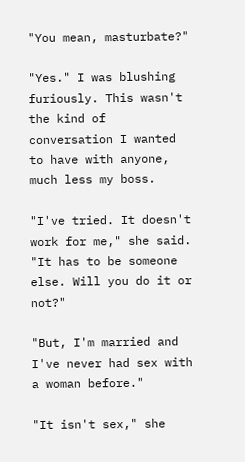"You mean, masturbate?"

"Yes." I was blushing furiously. This wasn't the kind of conversation I wanted to have with anyone, much less my boss.

"I've tried. It doesn't work for me," she said. "It has to be someone else. Will you do it or not?"

"But, I'm married and I've never had sex with a woman before."

"It isn't sex," she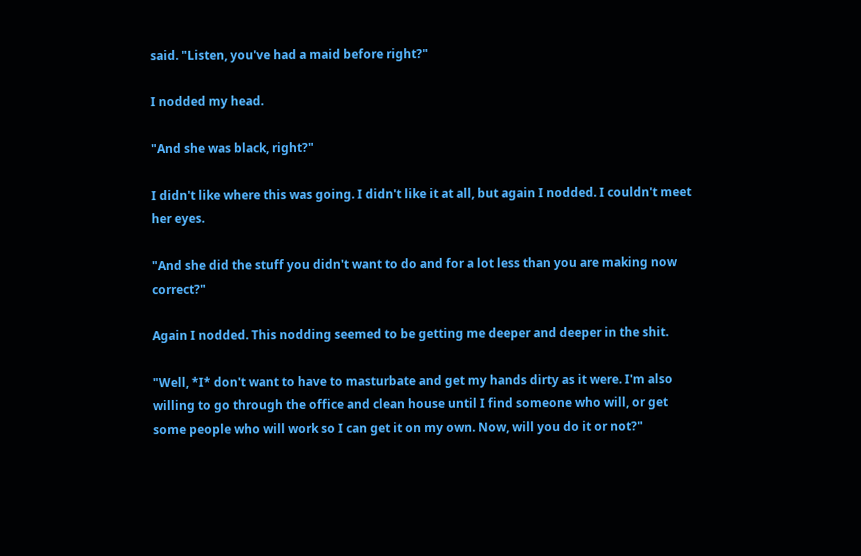said. "Listen, you've had a maid before right?"

I nodded my head.

"And she was black, right?"

I didn't like where this was going. I didn't like it at all, but again I nodded. I couldn't meet her eyes.

"And she did the stuff you didn't want to do and for a lot less than you are making now correct?"

Again I nodded. This nodding seemed to be getting me deeper and deeper in the shit.

"Well, *I* don't want to have to masturbate and get my hands dirty as it were. I'm also willing to go through the office and clean house until I find someone who will, or get some people who will work so I can get it on my own. Now, will you do it or not?"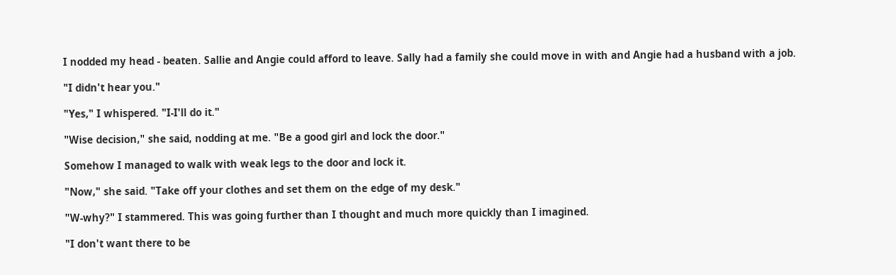I nodded my head - beaten. Sallie and Angie could afford to leave. Sally had a family she could move in with and Angie had a husband with a job.

"I didn't hear you."

"Yes," I whispered. "I-I'll do it."

"Wise decision," she said, nodding at me. "Be a good girl and lock the door."

Somehow I managed to walk with weak legs to the door and lock it.

"Now," she said. "Take off your clothes and set them on the edge of my desk."

"W-why?" I stammered. This was going further than I thought and much more quickly than I imagined.

"I don't want there to be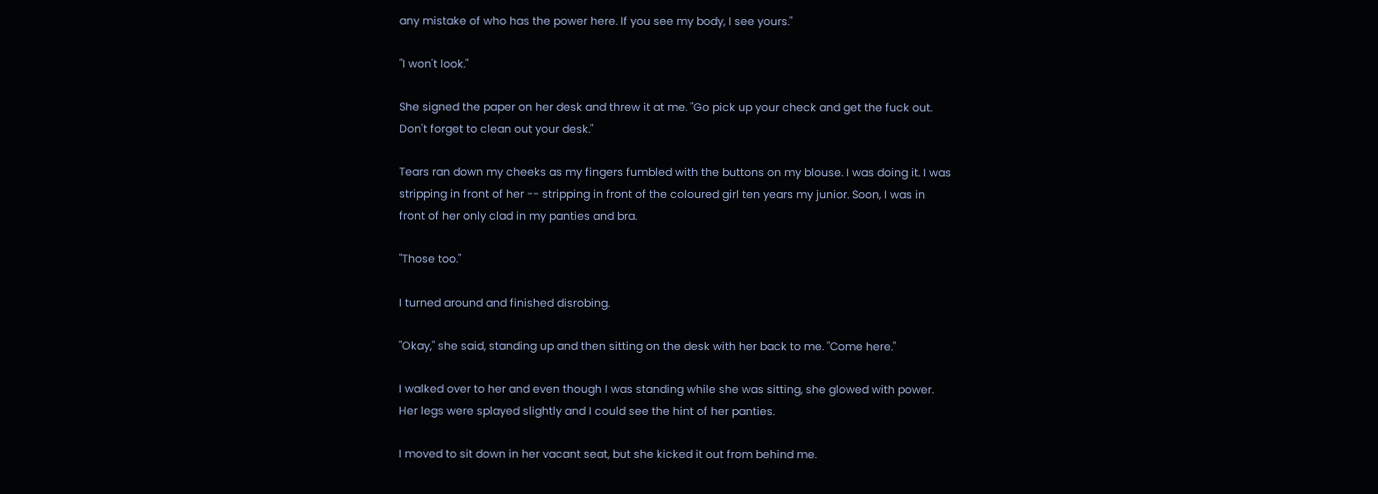any mistake of who has the power here. If you see my body, I see yours."

"I won't look."

She signed the paper on her desk and threw it at me. "Go pick up your check and get the fuck out. Don't forget to clean out your desk."

Tears ran down my cheeks as my fingers fumbled with the buttons on my blouse. I was doing it. I was stripping in front of her -- stripping in front of the coloured girl ten years my junior. Soon, I was in front of her only clad in my panties and bra.

"Those too."

I turned around and finished disrobing.

"Okay," she said, standing up and then sitting on the desk with her back to me. "Come here."

I walked over to her and even though I was standing while she was sitting, she glowed with power. Her legs were splayed slightly and I could see the hint of her panties.

I moved to sit down in her vacant seat, but she kicked it out from behind me.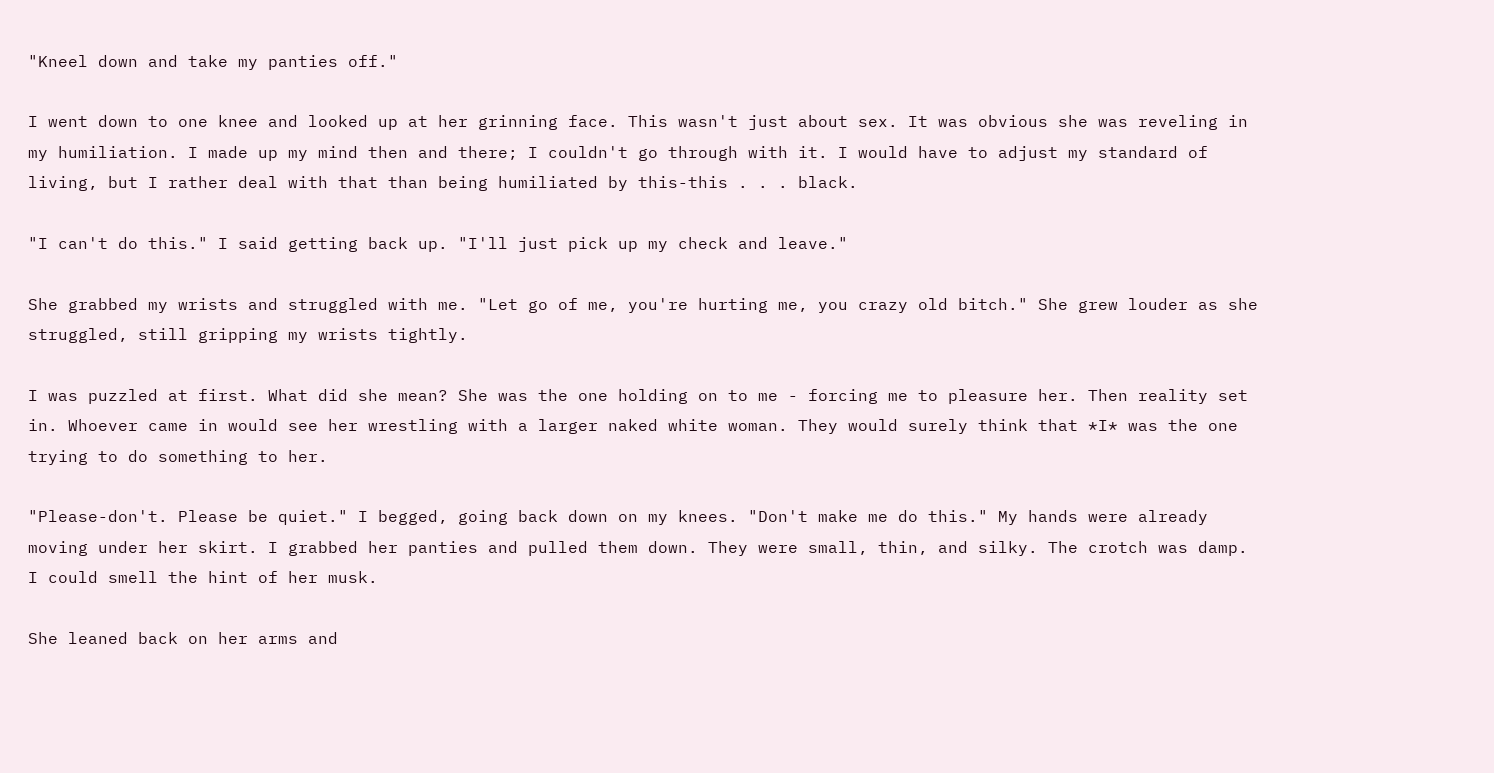"Kneel down and take my panties off."

I went down to one knee and looked up at her grinning face. This wasn't just about sex. It was obvious she was reveling in my humiliation. I made up my mind then and there; I couldn't go through with it. I would have to adjust my standard of living, but I rather deal with that than being humiliated by this-this . . . black.

"I can't do this." I said getting back up. "I'll just pick up my check and leave."

She grabbed my wrists and struggled with me. "Let go of me, you're hurting me, you crazy old bitch." She grew louder as she struggled, still gripping my wrists tightly.

I was puzzled at first. What did she mean? She was the one holding on to me - forcing me to pleasure her. Then reality set in. Whoever came in would see her wrestling with a larger naked white woman. They would surely think that *I* was the one trying to do something to her.

"Please-don't. Please be quiet." I begged, going back down on my knees. "Don't make me do this." My hands were already moving under her skirt. I grabbed her panties and pulled them down. They were small, thin, and silky. The crotch was damp. I could smell the hint of her musk.

She leaned back on her arms and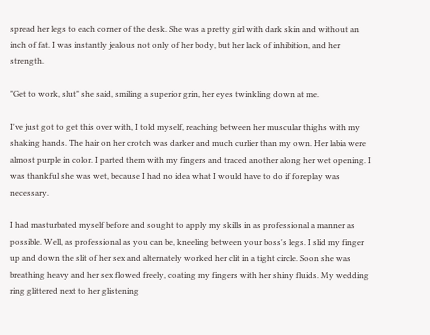spread her legs to each corner of the desk. She was a pretty girl with dark skin and without an inch of fat. I was instantly jealous not only of her body, but her lack of inhibition, and her strength.

"Get to work, slut" she said, smiling a superior grin, her eyes twinkling down at me.

I've just got to get this over with, I told myself, reaching between her muscular thighs with my shaking hands. The hair on her crotch was darker and much curlier than my own. Her labia were almost purple in color. I parted them with my fingers and traced another along her wet opening. I was thankful she was wet, because I had no idea what I would have to do if foreplay was necessary.

I had masturbated myself before and sought to apply my skills in as professional a manner as possible. Well, as professional as you can be, kneeling between your boss's legs. I slid my finger up and down the slit of her sex and alternately worked her clit in a tight circle. Soon she was breathing heavy and her sex flowed freely, coating my fingers with her shiny fluids. My wedding ring glittered next to her glistening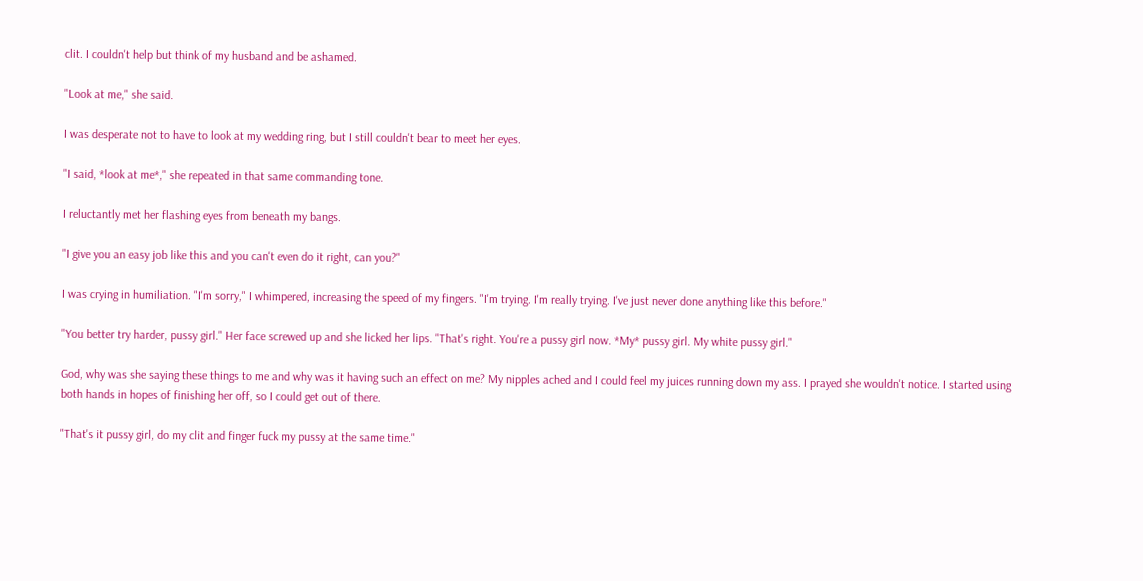clit. I couldn't help but think of my husband and be ashamed.

"Look at me," she said.

I was desperate not to have to look at my wedding ring, but I still couldn't bear to meet her eyes.

"I said, *look at me*," she repeated in that same commanding tone.

I reluctantly met her flashing eyes from beneath my bangs.

"I give you an easy job like this and you can't even do it right, can you?"

I was crying in humiliation. "I'm sorry," I whimpered, increasing the speed of my fingers. "I'm trying. I'm really trying. I've just never done anything like this before."

"You better try harder, pussy girl." Her face screwed up and she licked her lips. "That's right. You're a pussy girl now. *My* pussy girl. My white pussy girl."

God, why was she saying these things to me and why was it having such an effect on me? My nipples ached and I could feel my juices running down my ass. I prayed she wouldn't notice. I started using both hands in hopes of finishing her off, so I could get out of there.

"That's it pussy girl, do my clit and finger fuck my pussy at the same time."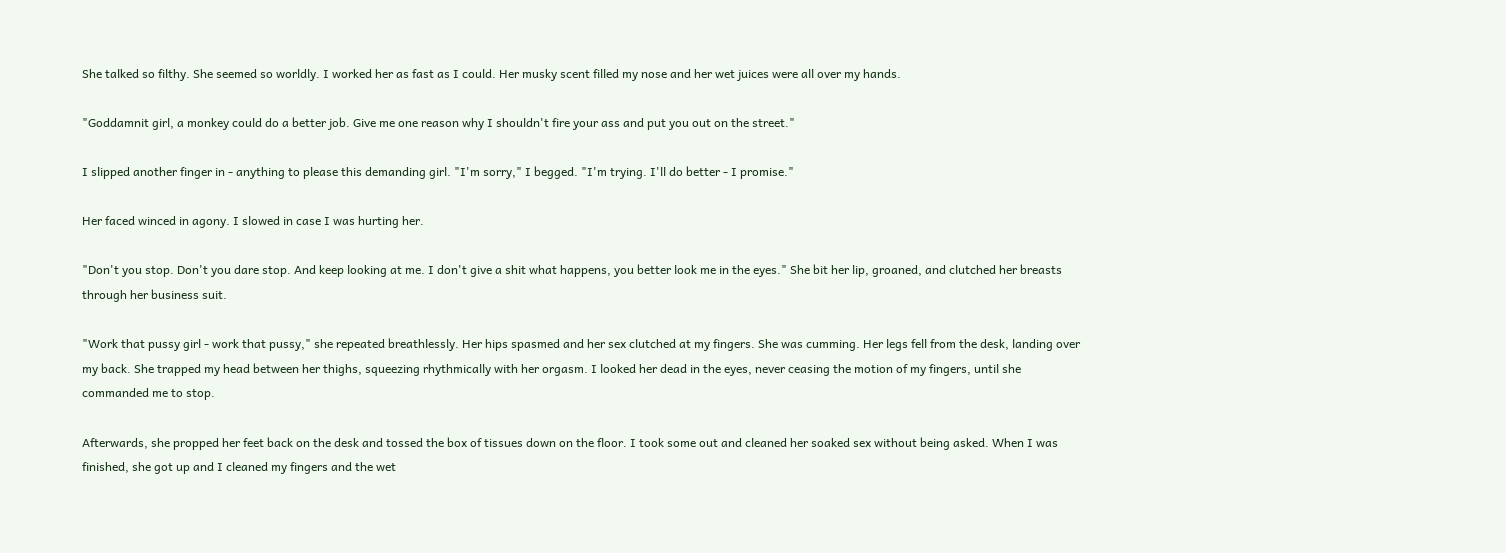She talked so filthy. She seemed so worldly. I worked her as fast as I could. Her musky scent filled my nose and her wet juices were all over my hands.

"Goddamnit girl, a monkey could do a better job. Give me one reason why I shouldn't fire your ass and put you out on the street."

I slipped another finger in - anything to please this demanding girl. "I'm sorry," I begged. "I'm trying. I'll do better - I promise."

Her faced winced in agony. I slowed in case I was hurting her.

"Don't you stop. Don't you dare stop. And keep looking at me. I don't give a shit what happens, you better look me in the eyes." She bit her lip, groaned, and clutched her breasts through her business suit.

"Work that pussy girl - work that pussy," she repeated breathlessly. Her hips spasmed and her sex clutched at my fingers. She was cumming. Her legs fell from the desk, landing over my back. She trapped my head between her thighs, squeezing rhythmically with her orgasm. I looked her dead in the eyes, never ceasing the motion of my fingers, until she commanded me to stop.

Afterwards, she propped her feet back on the desk and tossed the box of tissues down on the floor. I took some out and cleaned her soaked sex without being asked. When I was finished, she got up and I cleaned my fingers and the wet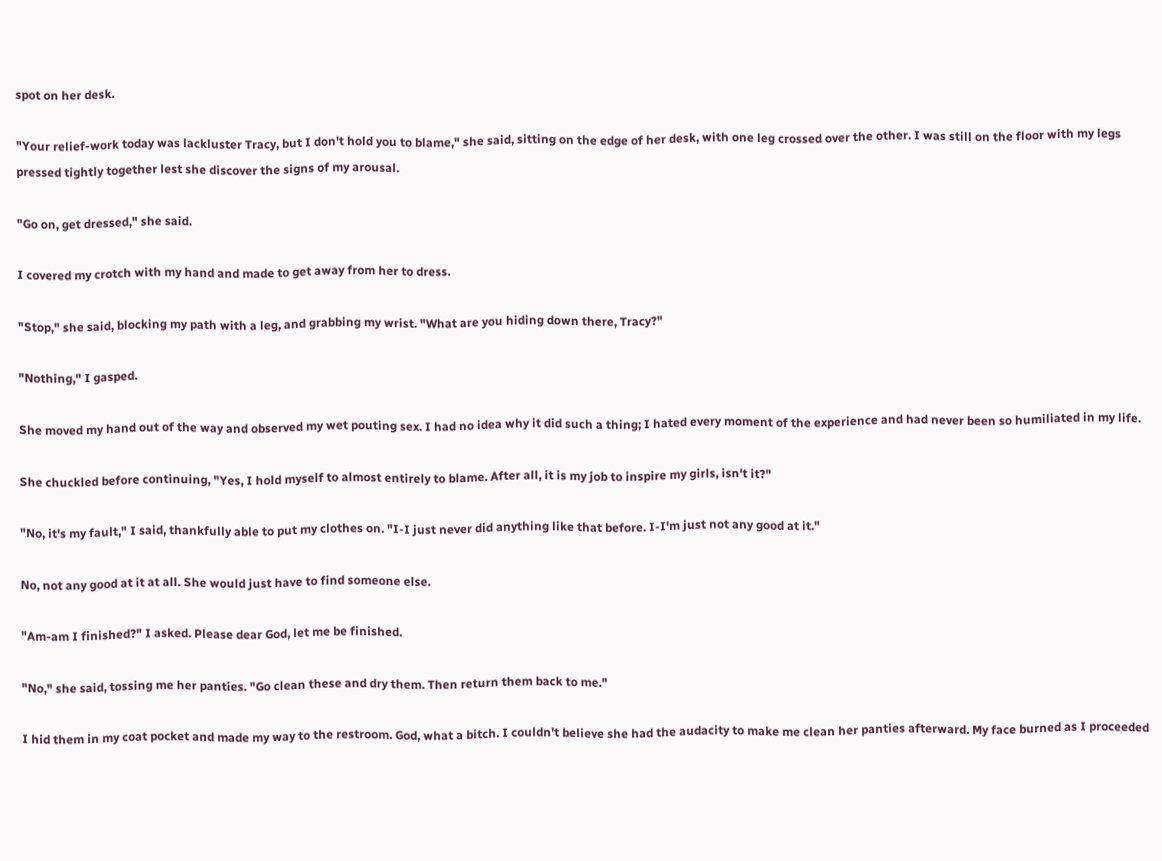spot on her desk.

"Your relief-work today was lackluster Tracy, but I don't hold you to blame," she said, sitting on the edge of her desk, with one leg crossed over the other. I was still on the floor with my legs pressed tightly together lest she discover the signs of my arousal.

"Go on, get dressed," she said.

I covered my crotch with my hand and made to get away from her to dress.

"Stop," she said, blocking my path with a leg, and grabbing my wrist. "What are you hiding down there, Tracy?"

"Nothing," I gasped.

She moved my hand out of the way and observed my wet pouting sex. I had no idea why it did such a thing; I hated every moment of the experience and had never been so humiliated in my life.

She chuckled before continuing, "Yes, I hold myself to almost entirely to blame. After all, it is my job to inspire my girls, isn't it?"

"No, it's my fault," I said, thankfully able to put my clothes on. "I-I just never did anything like that before. I-I'm just not any good at it."

No, not any good at it at all. She would just have to find someone else.

"Am-am I finished?" I asked. Please dear God, let me be finished.

"No," she said, tossing me her panties. "Go clean these and dry them. Then return them back to me."

I hid them in my coat pocket and made my way to the restroom. God, what a bitch. I couldn't believe she had the audacity to make me clean her panties afterward. My face burned as I proceeded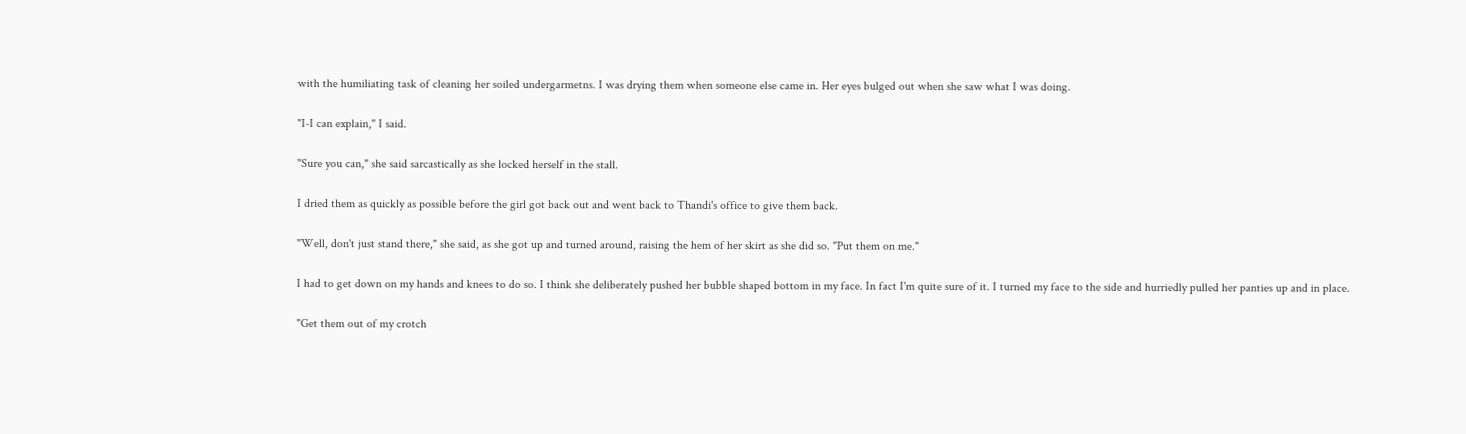with the humiliating task of cleaning her soiled undergarmetns. I was drying them when someone else came in. Her eyes bulged out when she saw what I was doing.

"I-I can explain," I said.

"Sure you can," she said sarcastically as she locked herself in the stall.

I dried them as quickly as possible before the girl got back out and went back to Thandi's office to give them back.

"Well, don't just stand there," she said, as she got up and turned around, raising the hem of her skirt as she did so. "Put them on me."

I had to get down on my hands and knees to do so. I think she deliberately pushed her bubble shaped bottom in my face. In fact I'm quite sure of it. I turned my face to the side and hurriedly pulled her panties up and in place.

"Get them out of my crotch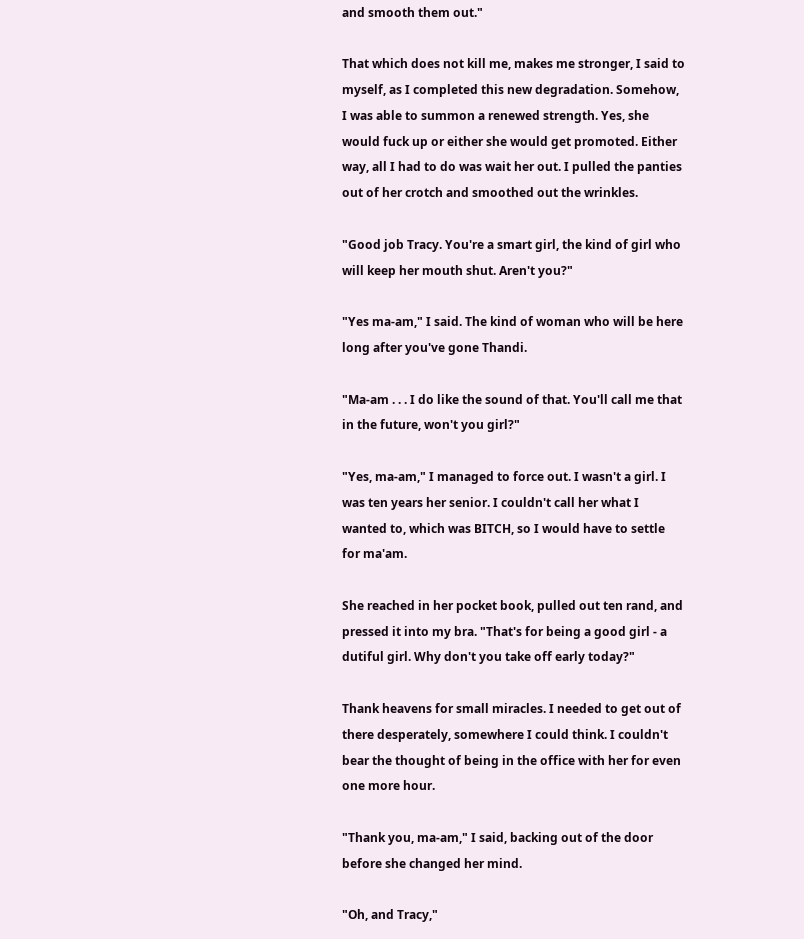and smooth them out."

That which does not kill me, makes me stronger, I said to myself, as I completed this new degradation. Somehow, I was able to summon a renewed strength. Yes, she would fuck up or either she would get promoted. Either way, all I had to do was wait her out. I pulled the panties out of her crotch and smoothed out the wrinkles.

"Good job Tracy. You're a smart girl, the kind of girl who will keep her mouth shut. Aren't you?"

"Yes ma-am," I said. The kind of woman who will be here long after you've gone Thandi.

"Ma-am . . . I do like the sound of that. You'll call me that in the future, won't you girl?"

"Yes, ma-am," I managed to force out. I wasn't a girl. I was ten years her senior. I couldn't call her what I wanted to, which was BITCH, so I would have to settle for ma'am.

She reached in her pocket book, pulled out ten rand, and pressed it into my bra. "That's for being a good girl - a dutiful girl. Why don't you take off early today?"

Thank heavens for small miracles. I needed to get out of there desperately, somewhere I could think. I couldn't bear the thought of being in the office with her for even one more hour.

"Thank you, ma-am," I said, backing out of the door before she changed her mind.

"Oh, and Tracy,"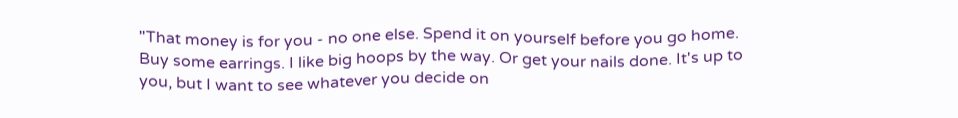"That money is for you - no one else. Spend it on yourself before you go home. Buy some earrings. I like big hoops by the way. Or get your nails done. It's up to you, but I want to see whatever you decide on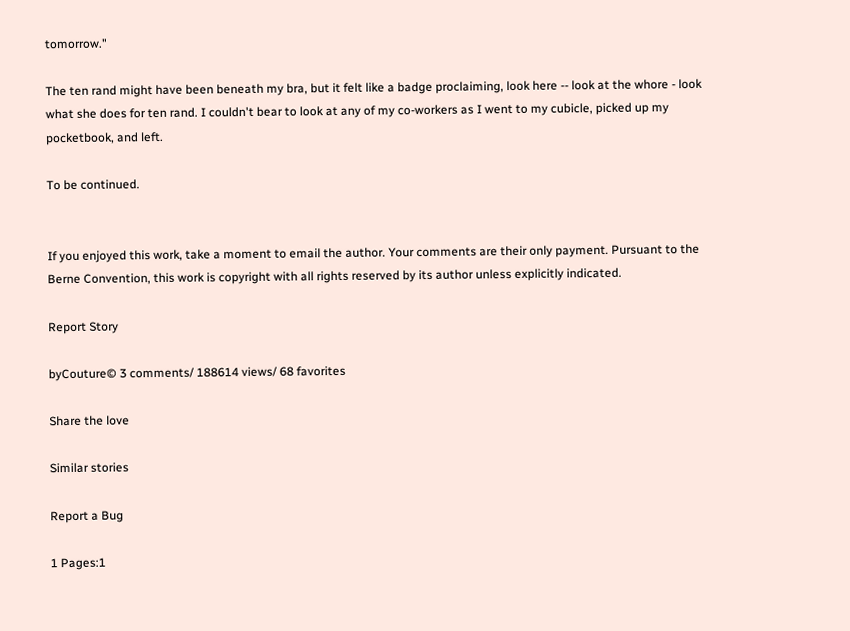tomorrow."

The ten rand might have been beneath my bra, but it felt like a badge proclaiming, look here -- look at the whore - look what she does for ten rand. I couldn't bear to look at any of my co-workers as I went to my cubicle, picked up my pocketbook, and left.

To be continued.


If you enjoyed this work, take a moment to email the author. Your comments are their only payment. Pursuant to the Berne Convention, this work is copyright with all rights reserved by its author unless explicitly indicated.

Report Story

byCouture© 3 comments/ 188614 views/ 68 favorites

Share the love

Similar stories

Report a Bug

1 Pages:1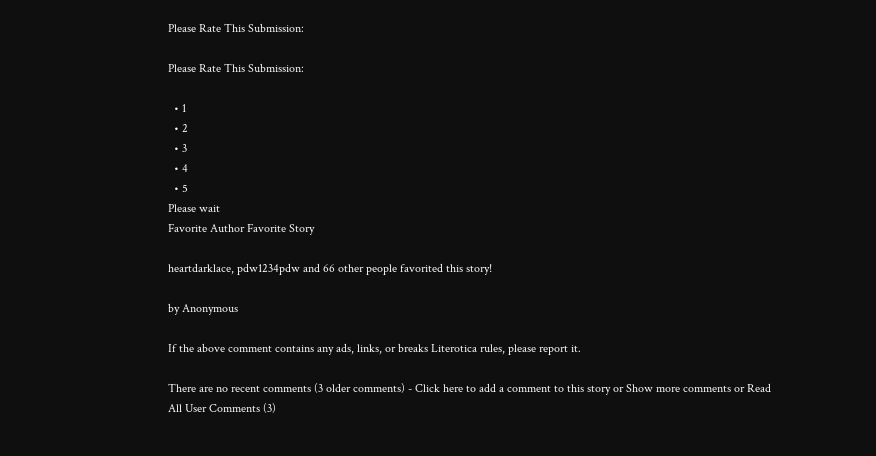Please Rate This Submission:

Please Rate This Submission:

  • 1
  • 2
  • 3
  • 4
  • 5
Please wait
Favorite Author Favorite Story

heartdarklace, pdw1234pdw and 66 other people favorited this story!

by Anonymous

If the above comment contains any ads, links, or breaks Literotica rules, please report it.

There are no recent comments (3 older comments) - Click here to add a comment to this story or Show more comments or Read All User Comments (3)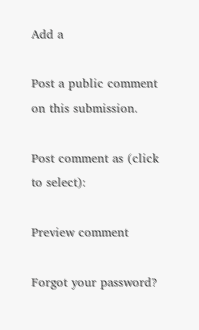Add a

Post a public comment on this submission.

Post comment as (click to select):

Preview comment

Forgot your password?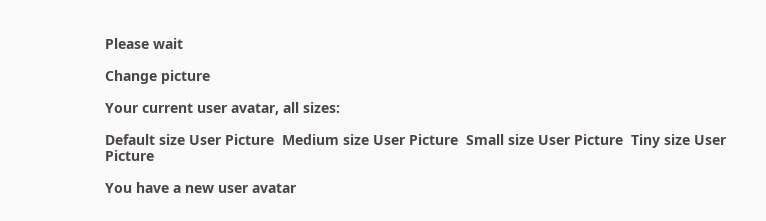Please wait

Change picture

Your current user avatar, all sizes:

Default size User Picture  Medium size User Picture  Small size User Picture  Tiny size User Picture

You have a new user avatar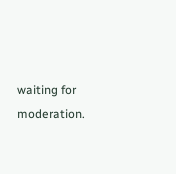waiting for moderation.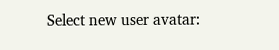Select new user avatar: